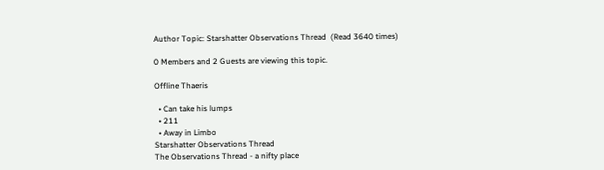Author Topic: Starshatter Observations Thread  (Read 3640 times)

0 Members and 2 Guests are viewing this topic.

Offline Thaeris

  • Can take his lumps
  • 211
  • Away in Limbo
Starshatter Observations Thread
The Observations Thread - a nifty place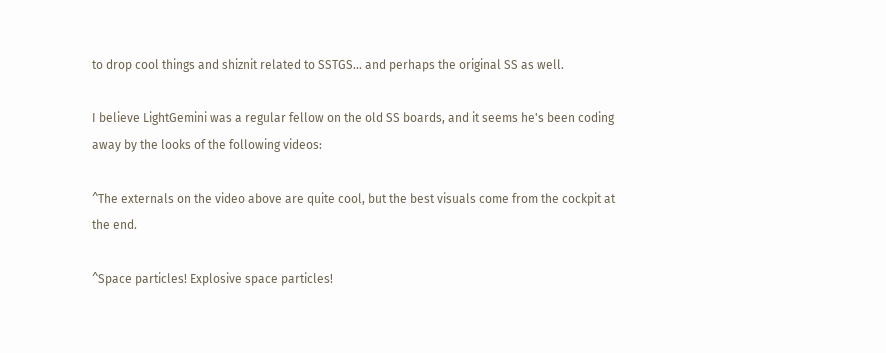to drop cool things and shiznit related to SSTGS... and perhaps the original SS as well.

I believe LightGemini was a regular fellow on the old SS boards, and it seems he's been coding away by the looks of the following videos:

^The externals on the video above are quite cool, but the best visuals come from the cockpit at the end.

^Space particles! Explosive space particles!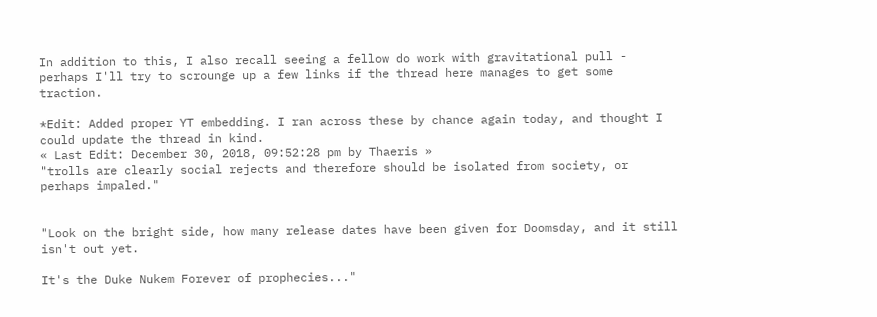In addition to this, I also recall seeing a fellow do work with gravitational pull - perhaps I'll try to scrounge up a few links if the thread here manages to get some traction.

*Edit: Added proper YT embedding. I ran across these by chance again today, and thought I could update the thread in kind.
« Last Edit: December 30, 2018, 09:52:28 pm by Thaeris »
"trolls are clearly social rejects and therefore should be isolated from society, or perhaps impaled."


"Look on the bright side, how many release dates have been given for Doomsday, and it still isn't out yet.

It's the Duke Nukem Forever of prophecies..."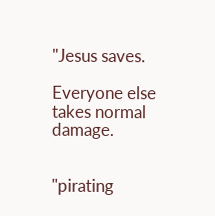"Jesus saves.

Everyone else takes normal damage.


"pirating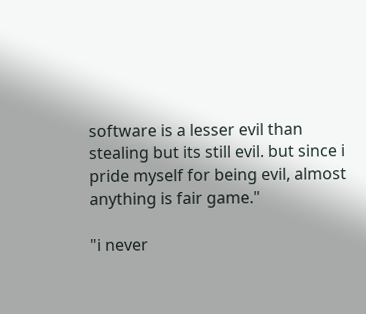software is a lesser evil than stealing but its still evil. but since i pride myself for being evil, almost anything is fair game."

"i never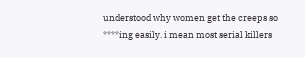understood why women get the creeps so ****ing easily. i mean most serial killers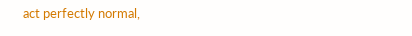act perfectly normal,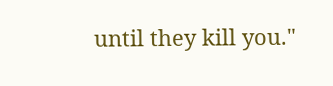until they kill you."